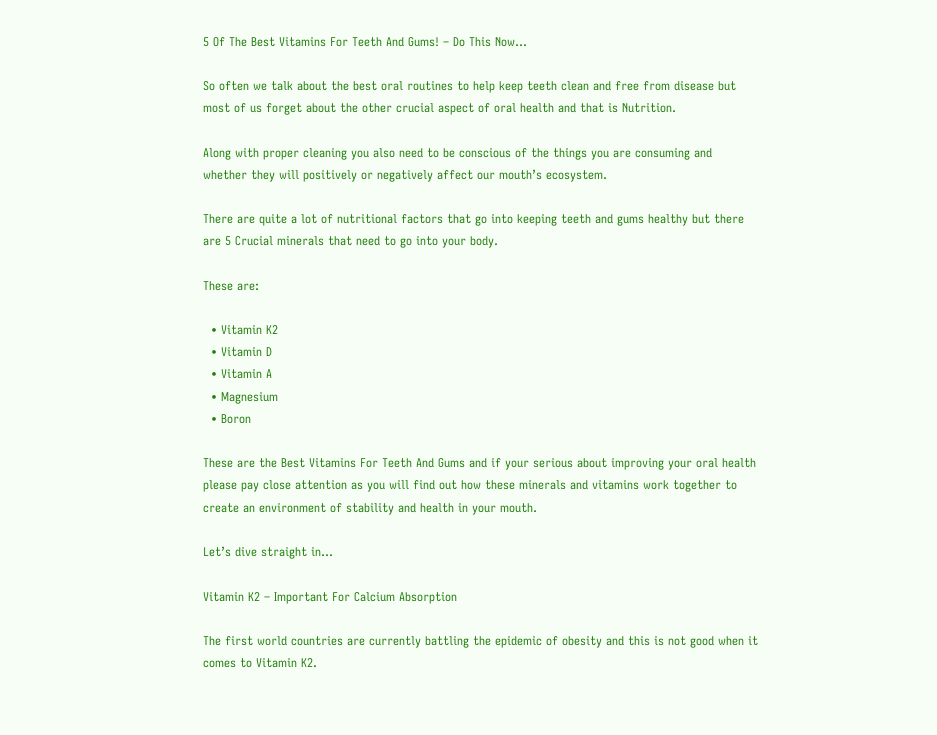5 Of The Best Vitamins For Teeth And Gums! – Do This Now…

So often we talk about the best oral routines to help keep teeth clean and free from disease but most of us forget about the other crucial aspect of oral health and that is Nutrition.

Along with proper cleaning you also need to be conscious of the things you are consuming and whether they will positively or negatively affect our mouth’s ecosystem.

There are quite a lot of nutritional factors that go into keeping teeth and gums healthy but there are 5 Crucial minerals that need to go into your body.

These are:

  • Vitamin K2
  • Vitamin D
  • Vitamin A
  • Magnesium
  • Boron

These are the Best Vitamins For Teeth And Gums and if your serious about improving your oral health please pay close attention as you will find out how these minerals and vitamins work together to create an environment of stability and health in your mouth.

Let’s dive straight in…

Vitamin K2 – Important For Calcium Absorption

The first world countries are currently battling the epidemic of obesity and this is not good when it comes to Vitamin K2.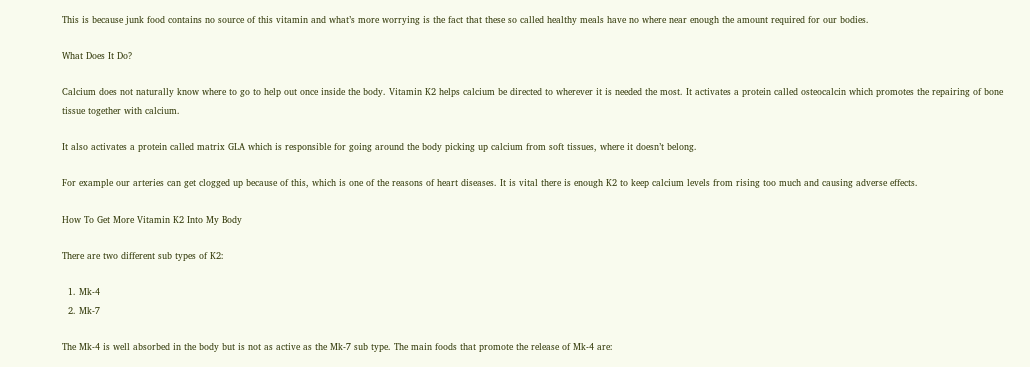This is because junk food contains no source of this vitamin and what’s more worrying is the fact that these so called healthy meals have no where near enough the amount required for our bodies.

What Does It Do?

Calcium does not naturally know where to go to help out once inside the body. Vitamin K2 helps calcium be directed to wherever it is needed the most. It activates a protein called osteocalcin which promotes the repairing of bone tissue together with calcium.

It also activates a protein called matrix GLA which is responsible for going around the body picking up calcium from soft tissues, where it doesn’t belong.

For example our arteries can get clogged up because of this, which is one of the reasons of heart diseases. It is vital there is enough K2 to keep calcium levels from rising too much and causing adverse effects.

How To Get More Vitamin K2 Into My Body

There are two different sub types of K2:

  1. Mk-4
  2. Mk-7

The Mk-4 is well absorbed in the body but is not as active as the Mk-7 sub type. The main foods that promote the release of Mk-4 are: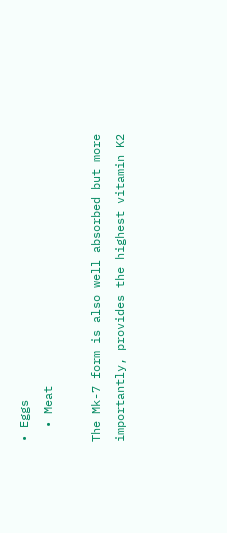• Eggs
  • Meat

The Mk-7 form is also well absorbed but more importantly, provides the highest vitamin K2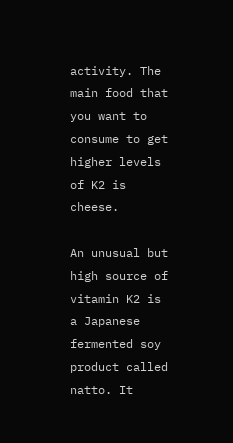activity. The main food that you want to consume to get higher levels of K2 is cheese.

An unusual but high source of vitamin K2 is a Japanese fermented soy product called natto. It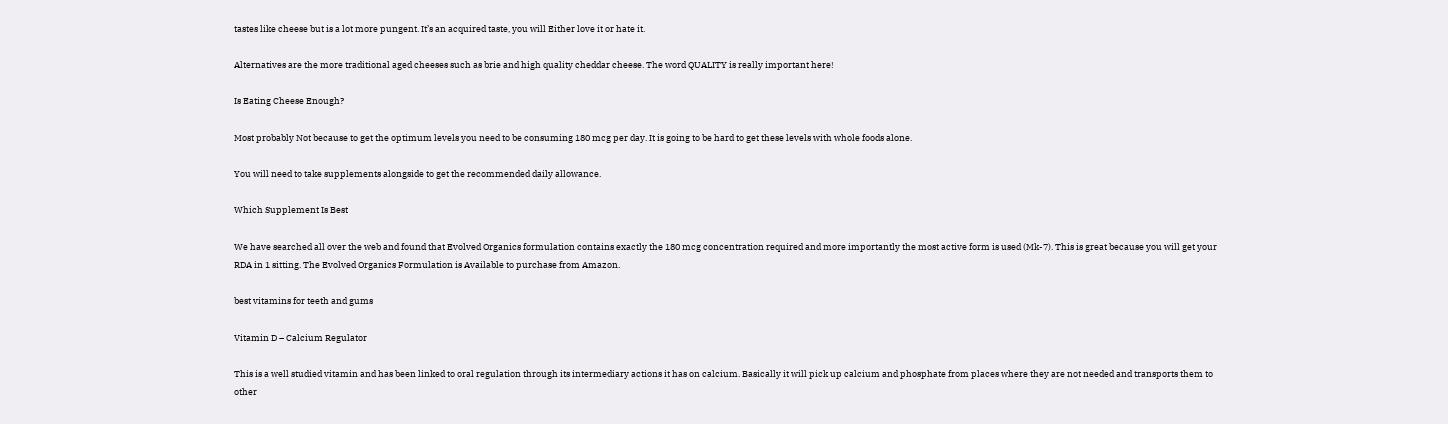tastes like cheese but is a lot more pungent. It’s an acquired taste, you will Either love it or hate it.

Alternatives are the more traditional aged cheeses such as brie and high quality cheddar cheese. The word QUALITY is really important here!

Is Eating Cheese Enough?

Most probably Not because to get the optimum levels you need to be consuming 180 mcg per day. It is going to be hard to get these levels with whole foods alone.

You will need to take supplements alongside to get the recommended daily allowance.

Which Supplement Is Best

We have searched all over the web and found that Evolved Organics formulation contains exactly the 180 mcg concentration required and more importantly the most active form is used (Mk-7). This is great because you will get your RDA in 1 sitting. The Evolved Organics Formulation is Available to purchase from Amazon.

best vitamins for teeth and gums

Vitamin D – Calcium Regulator

This is a well studied vitamin and has been linked to oral regulation through its intermediary actions it has on calcium. Basically it will pick up calcium and phosphate from places where they are not needed and transports them to other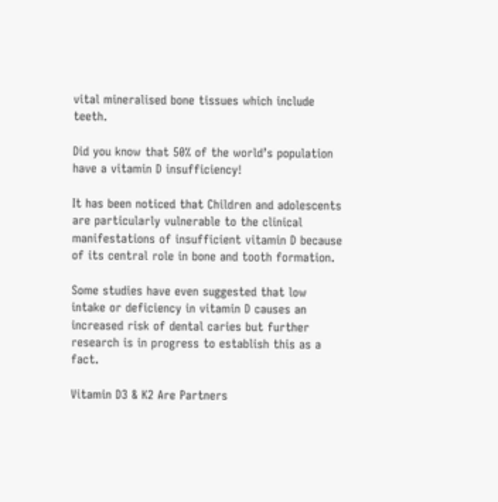vital mineralised bone tissues which include teeth.

Did you know that 50% of the world’s population have a vitamin D insufficiency!

It has been noticed that Children and adolescents are particularly vulnerable to the clinical manifestations of insufficient vitamin D because of its central role in bone and tooth formation.

Some studies have even suggested that low intake or deficiency in vitamin D causes an increased risk of dental caries but further research is in progress to establish this as a fact.

Vitamin D3 & K2 Are Partners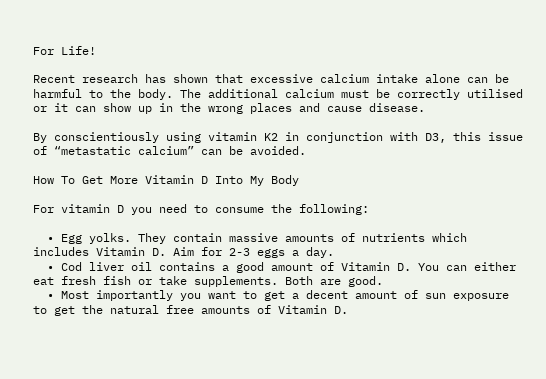For Life!

Recent research has shown that excessive calcium intake alone can be harmful to the body. The additional calcium must be correctly utilised or it can show up in the wrong places and cause disease.

By conscientiously using vitamin K2 in conjunction with D3, this issue of “metastatic calcium” can be avoided.

How To Get More Vitamin D Into My Body

For vitamin D you need to consume the following:

  • Egg yolks. They contain massive amounts of nutrients which includes Vitamin D. Aim for 2-3 eggs a day.
  • Cod liver oil contains a good amount of Vitamin D. You can either eat fresh fish or take supplements. Both are good.
  • Most importantly you want to get a decent amount of sun exposure to get the natural free amounts of Vitamin D.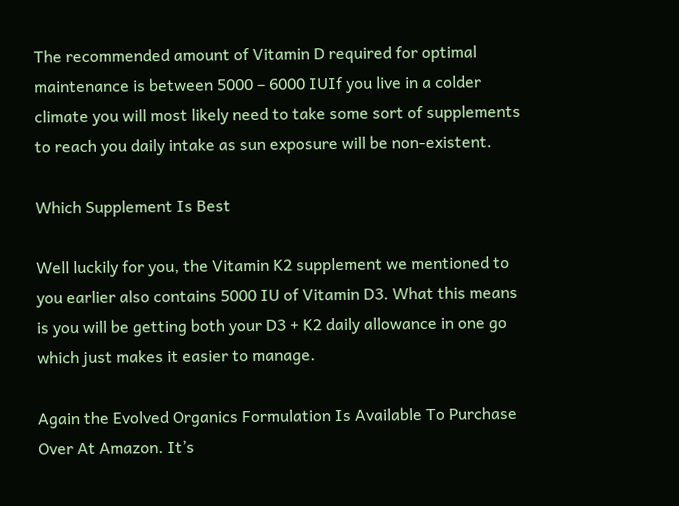The recommended amount of Vitamin D required for optimal maintenance is between 5000 – 6000 IUIf you live in a colder climate you will most likely need to take some sort of supplements to reach you daily intake as sun exposure will be non-existent.

Which Supplement Is Best

Well luckily for you, the Vitamin K2 supplement we mentioned to you earlier also contains 5000 IU of Vitamin D3. What this means is you will be getting both your D3 + K2 daily allowance in one go which just makes it easier to manage.

Again the Evolved Organics Formulation Is Available To Purchase Over At Amazon. It’s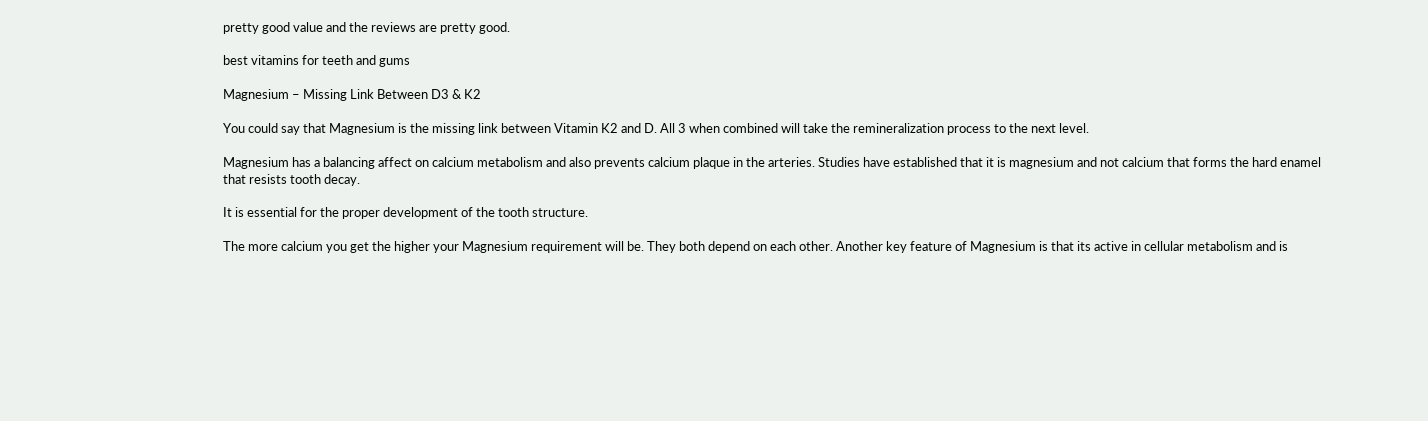pretty good value and the reviews are pretty good.

best vitamins for teeth and gums

Magnesium – Missing Link Between D3 & K2

You could say that Magnesium is the missing link between Vitamin K2 and D. All 3 when combined will take the remineralization process to the next level.

Magnesium has a balancing affect on calcium metabolism and also prevents calcium plaque in the arteries. Studies have established that it is magnesium and not calcium that forms the hard enamel that resists tooth decay.

It is essential for the proper development of the tooth structure.

The more calcium you get the higher your Magnesium requirement will be. They both depend on each other. Another key feature of Magnesium is that its active in cellular metabolism and is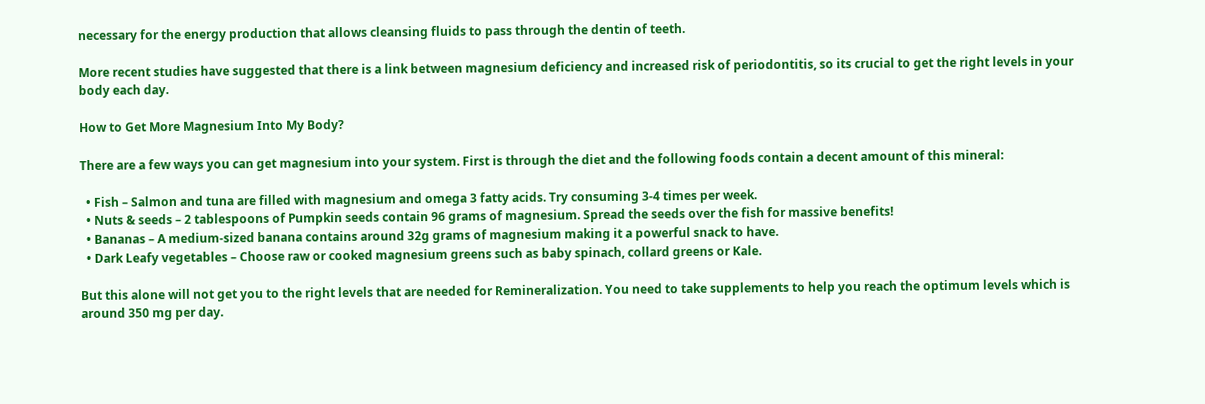necessary for the energy production that allows cleansing fluids to pass through the dentin of teeth.

More recent studies have suggested that there is a link between magnesium deficiency and increased risk of periodontitis, so its crucial to get the right levels in your body each day.

How to Get More Magnesium Into My Body?

There are a few ways you can get magnesium into your system. First is through the diet and the following foods contain a decent amount of this mineral:

  • Fish – Salmon and tuna are filled with magnesium and omega 3 fatty acids. Try consuming 3-4 times per week.
  • Nuts & seeds – 2 tablespoons of Pumpkin seeds contain 96 grams of magnesium. Spread the seeds over the fish for massive benefits!
  • Bananas – A medium-sized banana contains around 32g grams of magnesium making it a powerful snack to have.
  • Dark Leafy vegetables – Choose raw or cooked magnesium greens such as baby spinach, collard greens or Kale.

But this alone will not get you to the right levels that are needed for Remineralization. You need to take supplements to help you reach the optimum levels which is around 350 mg per day.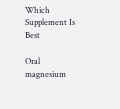Which Supplement Is Best

Oral magnesium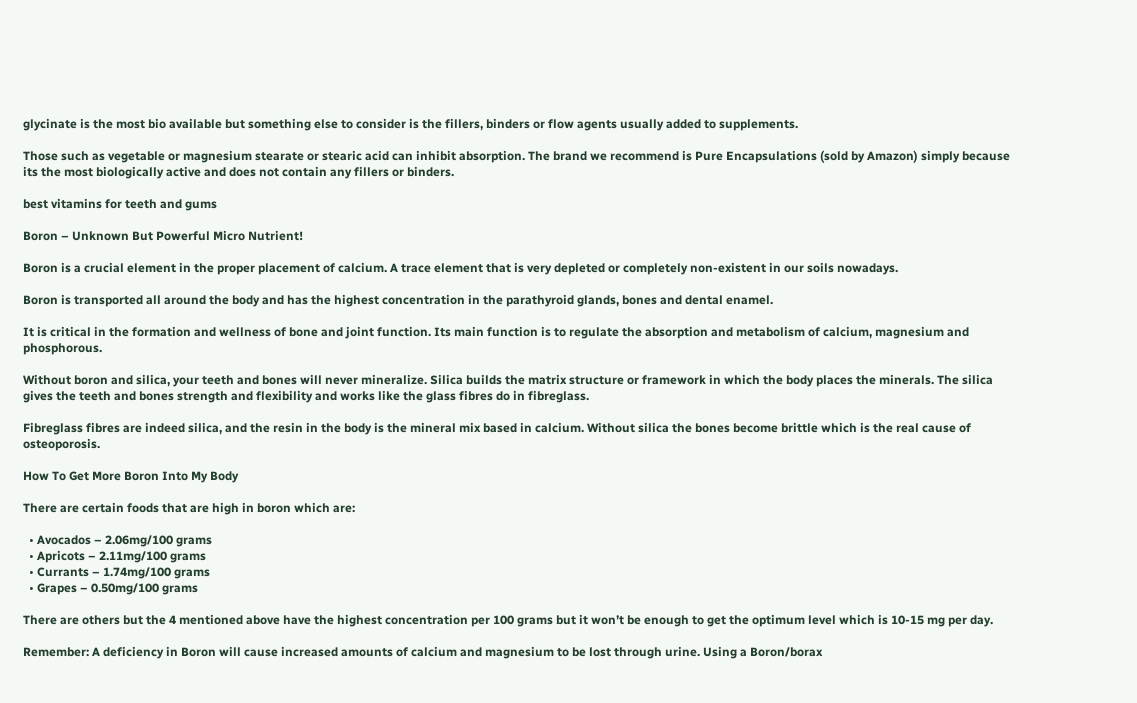glycinate is the most bio available but something else to consider is the fillers, binders or flow agents usually added to supplements.

Those such as vegetable or magnesium stearate or stearic acid can inhibit absorption. The brand we recommend is Pure Encapsulations (sold by Amazon) simply because its the most biologically active and does not contain any fillers or binders.

best vitamins for teeth and gums

Boron – Unknown But Powerful Micro Nutrient!

Boron is a crucial element in the proper placement of calcium. A trace element that is very depleted or completely non-existent in our soils nowadays.

Boron is transported all around the body and has the highest concentration in the parathyroid glands, bones and dental enamel.

It is critical in the formation and wellness of bone and joint function. Its main function is to regulate the absorption and metabolism of calcium, magnesium and phosphorous.

Without boron and silica, your teeth and bones will never mineralize. Silica builds the matrix structure or framework in which the body places the minerals. The silica gives the teeth and bones strength and flexibility and works like the glass fibres do in fibreglass.

Fibreglass fibres are indeed silica, and the resin in the body is the mineral mix based in calcium. Without silica the bones become brittle which is the real cause of osteoporosis.

How To Get More Boron Into My Body

There are certain foods that are high in boron which are:

  • Avocados – 2.06mg/100 grams
  • Apricots – 2.11mg/100 grams
  • Currants – 1.74mg/100 grams
  • Grapes – 0.50mg/100 grams

There are others but the 4 mentioned above have the highest concentration per 100 grams but it won’t be enough to get the optimum level which is 10-15 mg per day.

Remember: A deficiency in Boron will cause increased amounts of calcium and magnesium to be lost through urine. Using a Boron/borax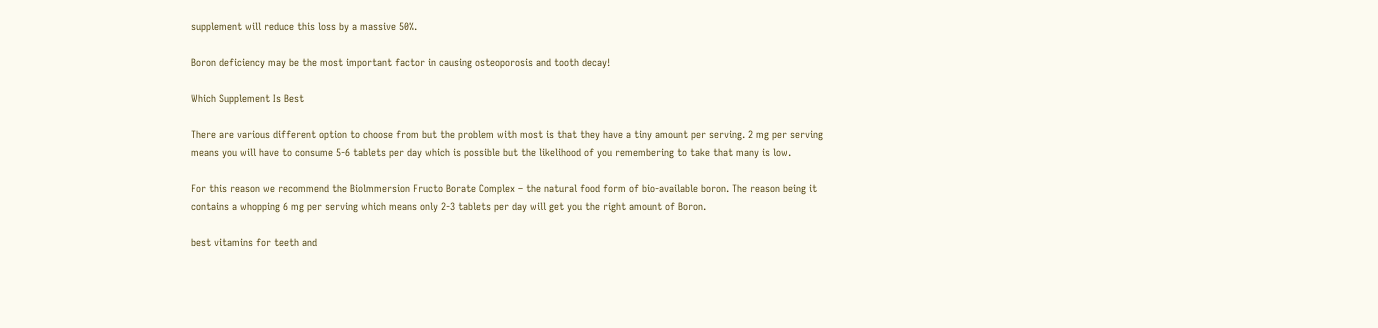supplement will reduce this loss by a massive 50%.

Boron deficiency may be the most important factor in causing osteoporosis and tooth decay!

Which Supplement Is Best

There are various different option to choose from but the problem with most is that they have a tiny amount per serving. 2 mg per serving means you will have to consume 5-6 tablets per day which is possible but the likelihood of you remembering to take that many is low.

For this reason we recommend the Biolmmersion Fructo Borate Complex – the natural food form of bio-available boron. The reason being it contains a whopping 6 mg per serving which means only 2-3 tablets per day will get you the right amount of Boron.

best vitamins for teeth and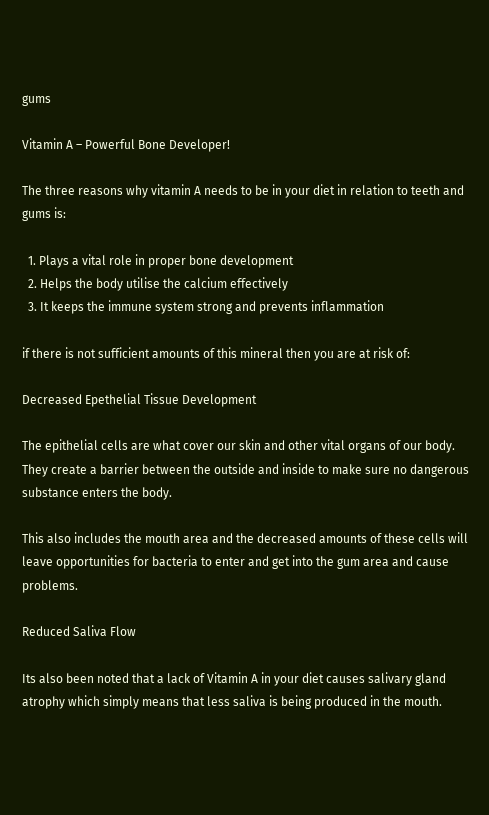gums

Vitamin A – Powerful Bone Developer!

The three reasons why vitamin A needs to be in your diet in relation to teeth and gums is:

  1. Plays a vital role in proper bone development
  2. Helps the body utilise the calcium effectively
  3. It keeps the immune system strong and prevents inflammation

if there is not sufficient amounts of this mineral then you are at risk of:

Decreased Epethelial Tissue Development

The epithelial cells are what cover our skin and other vital organs of our body. They create a barrier between the outside and inside to make sure no dangerous substance enters the body.

This also includes the mouth area and the decreased amounts of these cells will leave opportunities for bacteria to enter and get into the gum area and cause problems.

Reduced Saliva Flow

Its also been noted that a lack of Vitamin A in your diet causes salivary gland atrophy which simply means that less saliva is being produced in the mouth.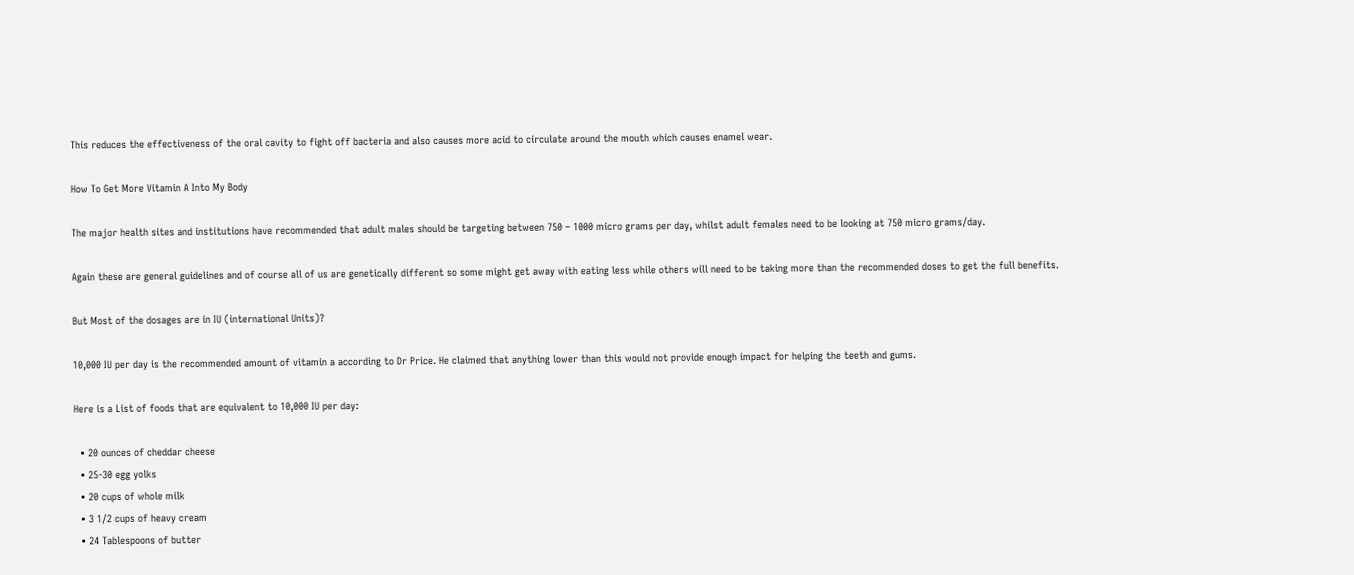This reduces the effectiveness of the oral cavity to fight off bacteria and also causes more acid to circulate around the mouth which causes enamel wear.

How To Get More Vitamin A Into My Body

The major health sites and institutions have recommended that adult males should be targeting between 750 – 1000 micro grams per day, whilst adult females need to be looking at 750 micro grams/day.

Again these are general guidelines and of course all of us are genetically different so some might get away with eating less while others will need to be taking more than the recommended doses to get the full benefits.

But Most of the dosages are in IU (international Units)?

10,000 IU per day is the recommended amount of vitamin a according to Dr Price. He claimed that anything lower than this would not provide enough impact for helping the teeth and gums.

Here is a List of foods that are equivalent to 10,000 IU per day:

  • 20 ounces of cheddar cheese
  • 25-30 egg yolks
  • 20 cups of whole milk
  • 3 1/2 cups of heavy cream
  • 24 Tablespoons of butter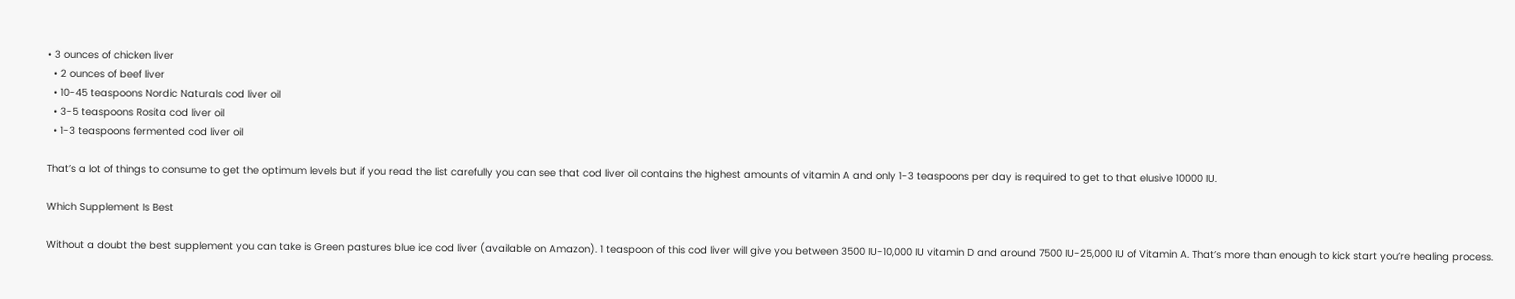• 3 ounces of chicken liver
  • 2 ounces of beef liver
  • 10-45 teaspoons Nordic Naturals cod liver oil
  • 3-5 teaspoons Rosita cod liver oil
  • 1-3 teaspoons fermented cod liver oil

That’s a lot of things to consume to get the optimum levels but if you read the list carefully you can see that cod liver oil contains the highest amounts of vitamin A and only 1-3 teaspoons per day is required to get to that elusive 10000 IU.

Which Supplement Is Best

Without a doubt the best supplement you can take is Green pastures blue ice cod liver (available on Amazon). 1 teaspoon of this cod liver will give you between 3500 IU-10,000 IU vitamin D and around 7500 IU-25,000 IU of Vitamin A. That’s more than enough to kick start you’re healing process.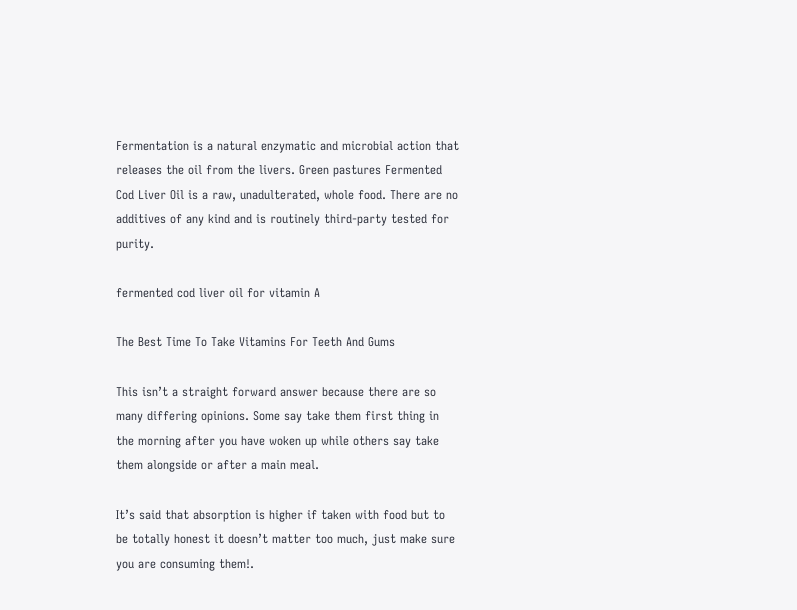Fermentation is a natural enzymatic and microbial action that releases the oil from the livers. Green pastures Fermented Cod Liver Oil is a raw, unadulterated, whole food. There are no additives of any kind and is routinely third-party tested for purity.

fermented cod liver oil for vitamin A

The Best Time To Take Vitamins For Teeth And Gums

This isn’t a straight forward answer because there are so many differing opinions. Some say take them first thing in the morning after you have woken up while others say take them alongside or after a main meal.

It’s said that absorption is higher if taken with food but to be totally honest it doesn’t matter too much, just make sure you are consuming them!.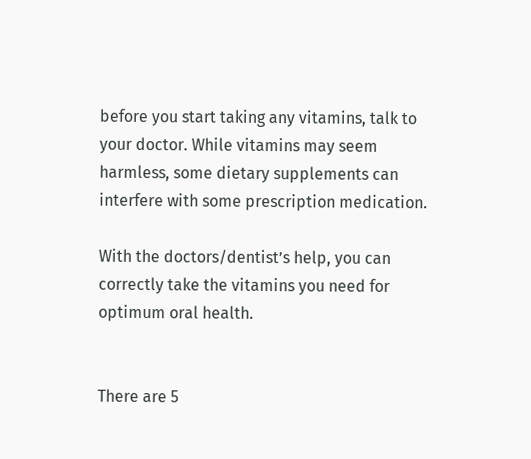before you start taking any vitamins, talk to your doctor. While vitamins may seem harmless, some dietary supplements can interfere with some prescription medication.

With the doctors/dentist’s help, you can correctly take the vitamins you need for optimum oral health.


There are 5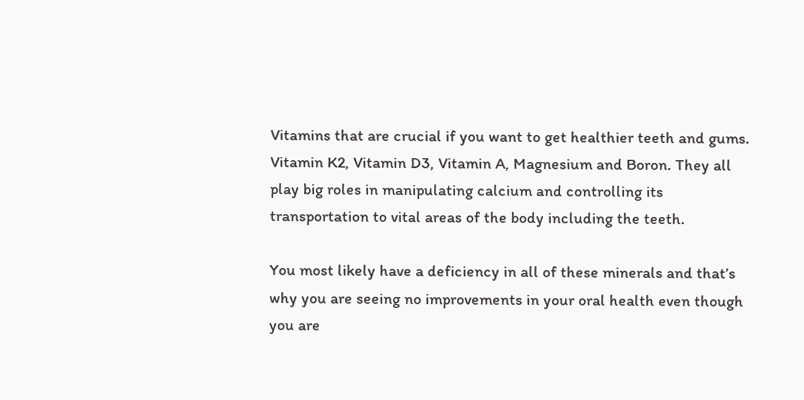Vitamins that are crucial if you want to get healthier teeth and gums. Vitamin K2, Vitamin D3, Vitamin A, Magnesium and Boron. They all play big roles in manipulating calcium and controlling its transportation to vital areas of the body including the teeth.

You most likely have a deficiency in all of these minerals and that’s why you are seeing no improvements in your oral health even though you are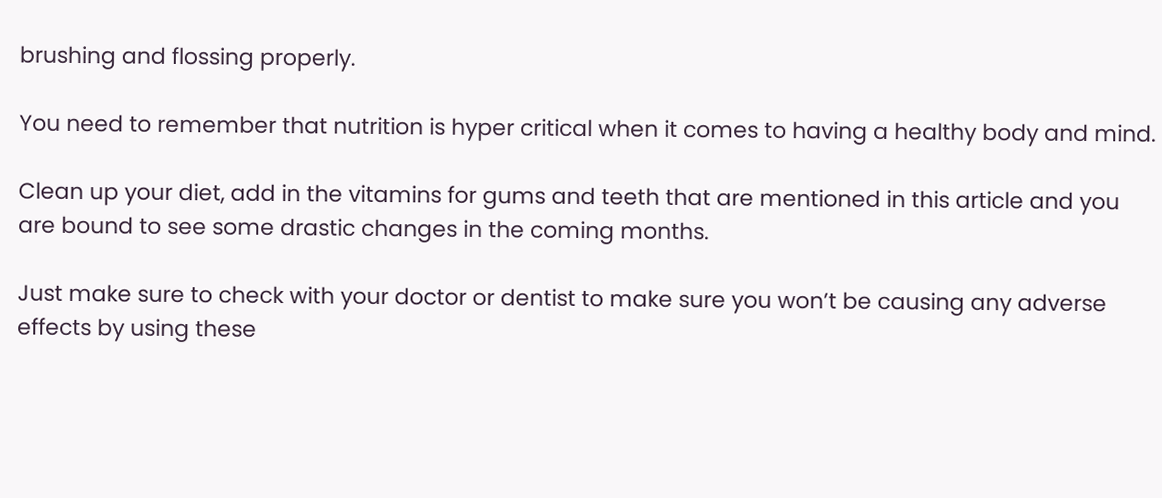brushing and flossing properly.

You need to remember that nutrition is hyper critical when it comes to having a healthy body and mind.

Clean up your diet, add in the vitamins for gums and teeth that are mentioned in this article and you are bound to see some drastic changes in the coming months.

Just make sure to check with your doctor or dentist to make sure you won’t be causing any adverse effects by using these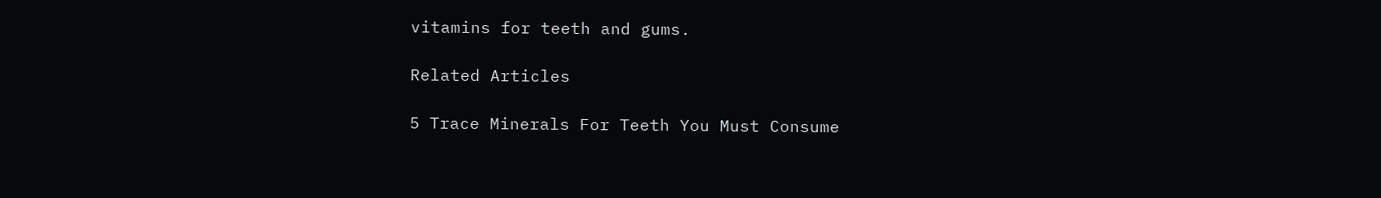vitamins for teeth and gums.

Related Articles

5 Trace Minerals For Teeth You Must Consume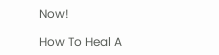Now!

How To Heal A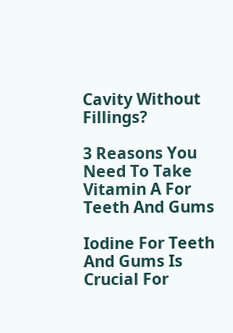Cavity Without Fillings?

3 Reasons You Need To Take Vitamin A For Teeth And Gums

Iodine For Teeth And Gums Is Crucial For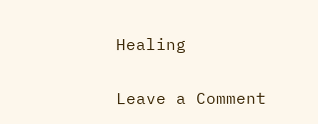Healing

Leave a Comment